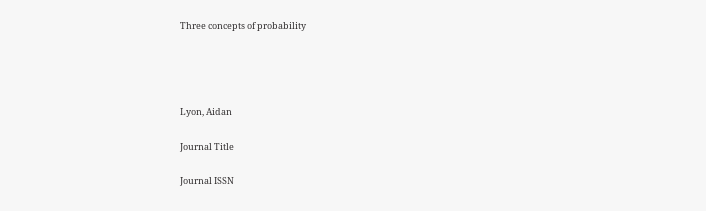Three concepts of probability




Lyon, Aidan

Journal Title

Journal ISSN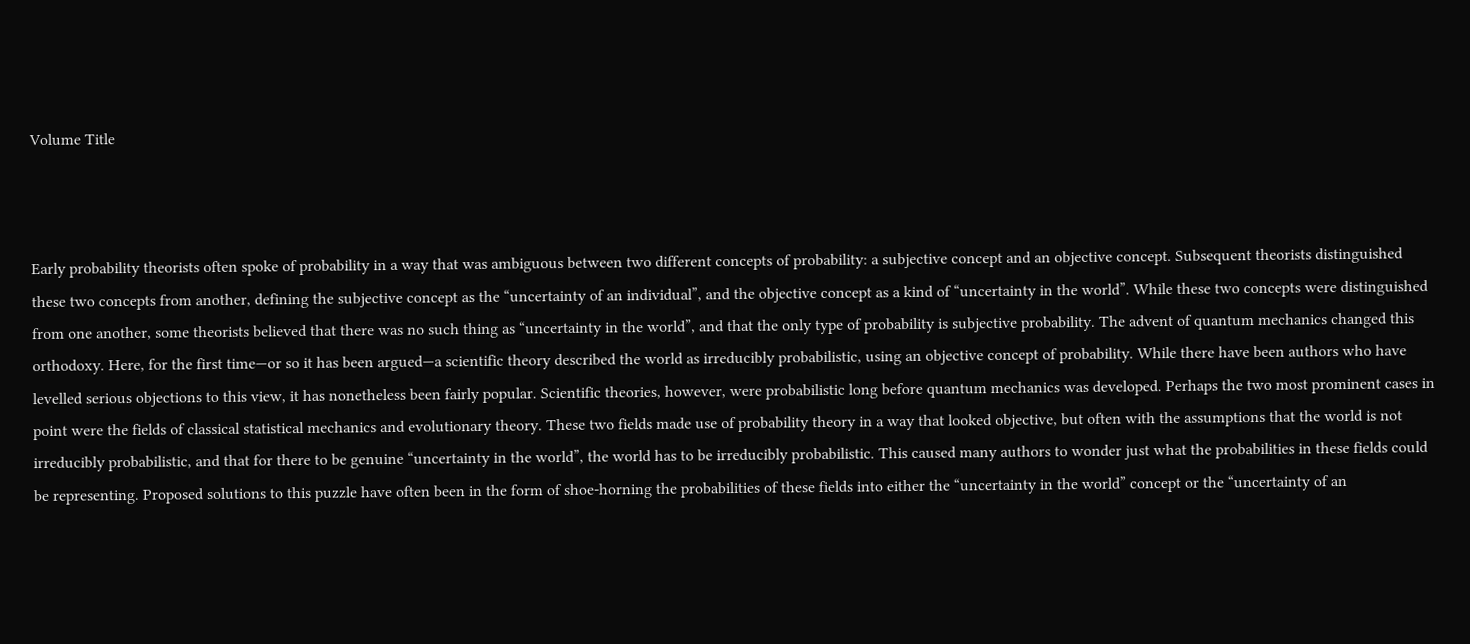Volume Title



Early probability theorists often spoke of probability in a way that was ambiguous between two different concepts of probability: a subjective concept and an objective concept. Subsequent theorists distinguished these two concepts from another, defining the subjective concept as the “uncertainty of an individual”, and the objective concept as a kind of “uncertainty in the world”. While these two concepts were distinguished from one another, some theorists believed that there was no such thing as “uncertainty in the world”, and that the only type of probability is subjective probability. The advent of quantum mechanics changed this orthodoxy. Here, for the first time—or so it has been argued—a scientific theory described the world as irreducibly probabilistic, using an objective concept of probability. While there have been authors who have levelled serious objections to this view, it has nonetheless been fairly popular. Scientific theories, however, were probabilistic long before quantum mechanics was developed. Perhaps the two most prominent cases in point were the fields of classical statistical mechanics and evolutionary theory. These two fields made use of probability theory in a way that looked objective, but often with the assumptions that the world is not irreducibly probabilistic, and that for there to be genuine “uncertainty in the world”, the world has to be irreducibly probabilistic. This caused many authors to wonder just what the probabilities in these fields could be representing. Proposed solutions to this puzzle have often been in the form of shoe-horning the probabilities of these fields into either the “uncertainty in the world” concept or the “uncertainty of an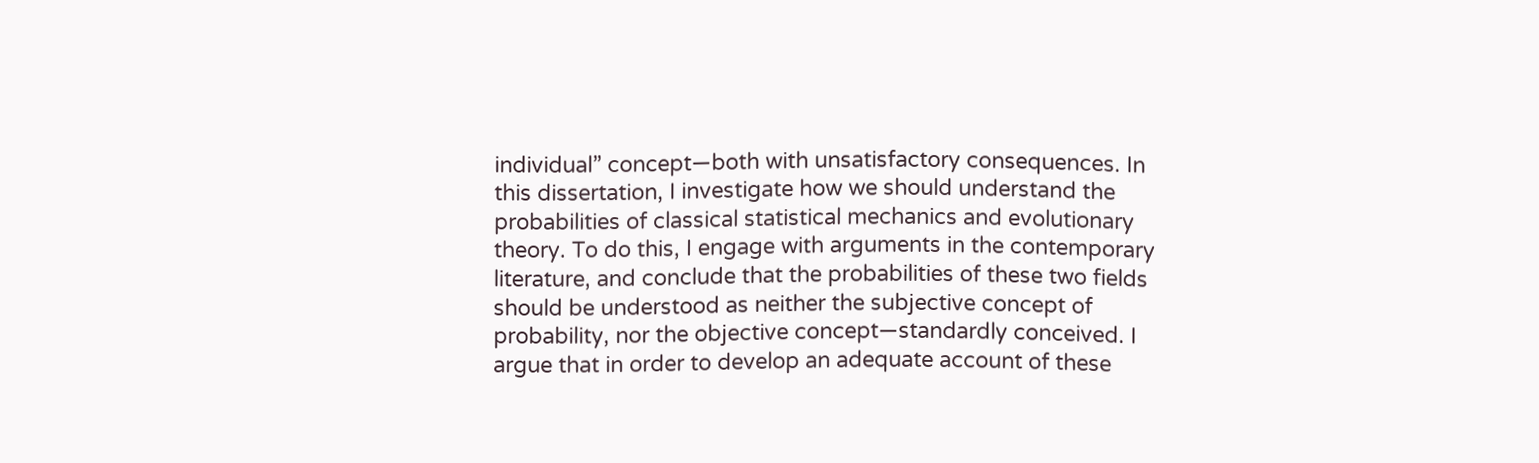individual” concept—both with unsatisfactory consequences. In this dissertation, I investigate how we should understand the probabilities of classical statistical mechanics and evolutionary theory. To do this, I engage with arguments in the contemporary literature, and conclude that the probabilities of these two fields should be understood as neither the subjective concept of probability, nor the objective concept—standardly conceived. I argue that in order to develop an adequate account of these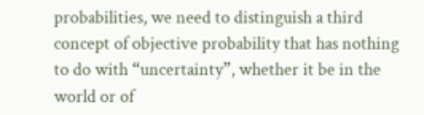probabilities, we need to distinguish a third concept of objective probability that has nothing to do with “uncertainty”, whether it be in the world or of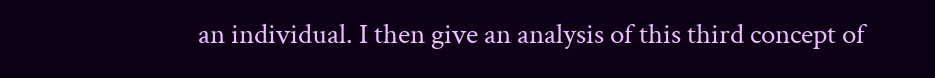an individual. I then give an analysis of this third concept of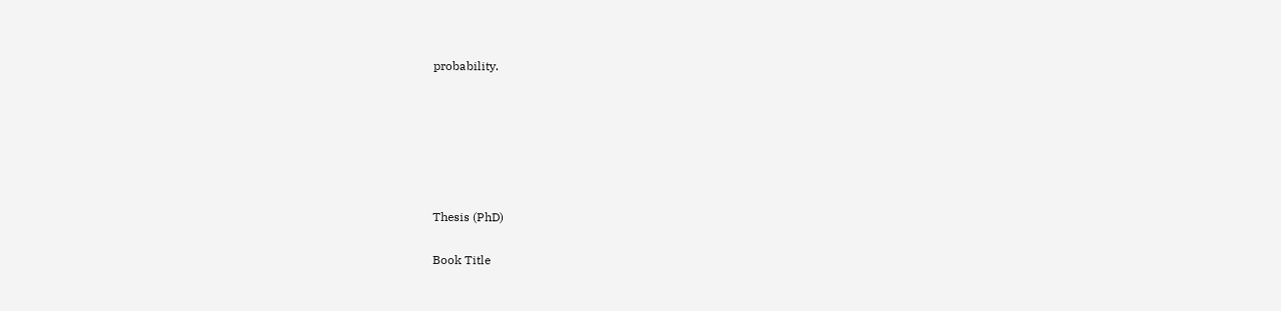probability.






Thesis (PhD)

Book Title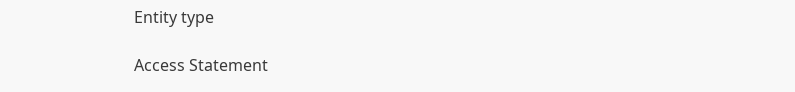Entity type

Access Statement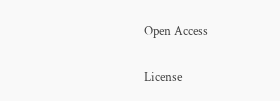Open Access

License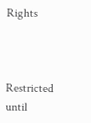Rights



Restricted until